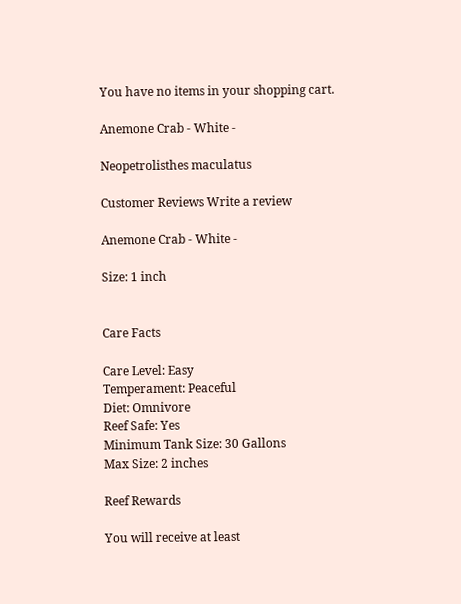You have no items in your shopping cart.

Anemone Crab - White -

Neopetrolisthes maculatus

Customer Reviews Write a review

Anemone Crab - White -

Size: 1 inch


Care Facts

Care Level: Easy
Temperament: Peaceful
Diet: Omnivore
Reef Safe: Yes
Minimum Tank Size: 30 Gallons
Max Size: 2 inches

Reef Rewards

You will receive at least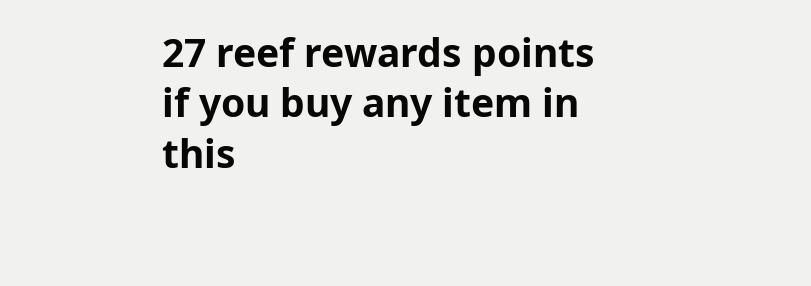27 reef rewards points
if you buy any item in this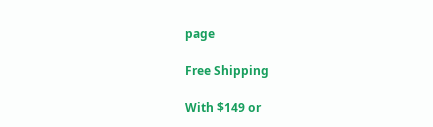page

Free Shipping

With $149 or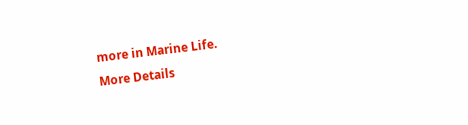more in Marine Life.
More Details